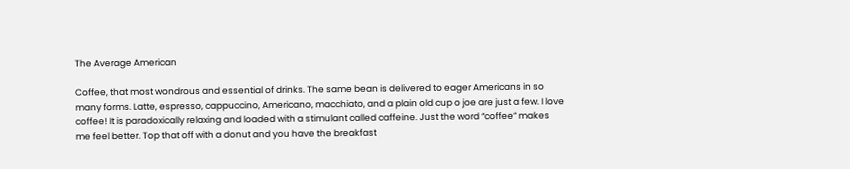The Average American

Coffee, that most wondrous and essential of drinks. The same bean is delivered to eager Americans in so many forms. Latte, espresso, cappuccino, Americano, macchiato, and a plain old cup o joe are just a few. I love coffee! It is paradoxically relaxing and loaded with a stimulant called caffeine. Just the word “coffee” makes me feel better. Top that off with a donut and you have the breakfast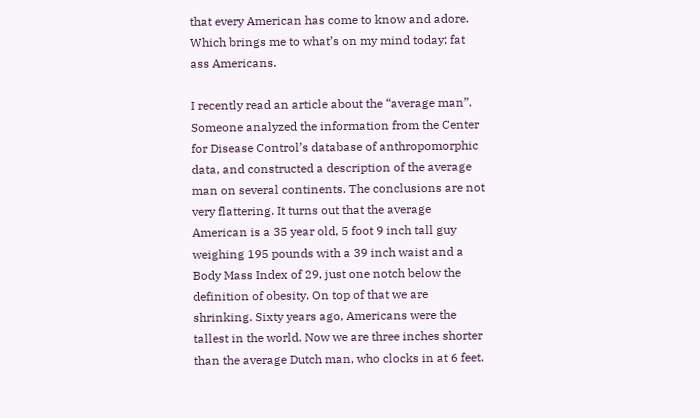that every American has come to know and adore. Which brings me to what’s on my mind today; fat ass Americans.

I recently read an article about the “average man”. Someone analyzed the information from the Center for Disease Control’s database of anthropomorphic data, and constructed a description of the average man on several continents. The conclusions are not very flattering. It turns out that the average American is a 35 year old, 5 foot 9 inch tall guy weighing 195 pounds with a 39 inch waist and a Body Mass Index of 29, just one notch below the definition of obesity. On top of that we are shrinking. Sixty years ago, Americans were the tallest in the world. Now we are three inches shorter than the average Dutch man, who clocks in at 6 feet.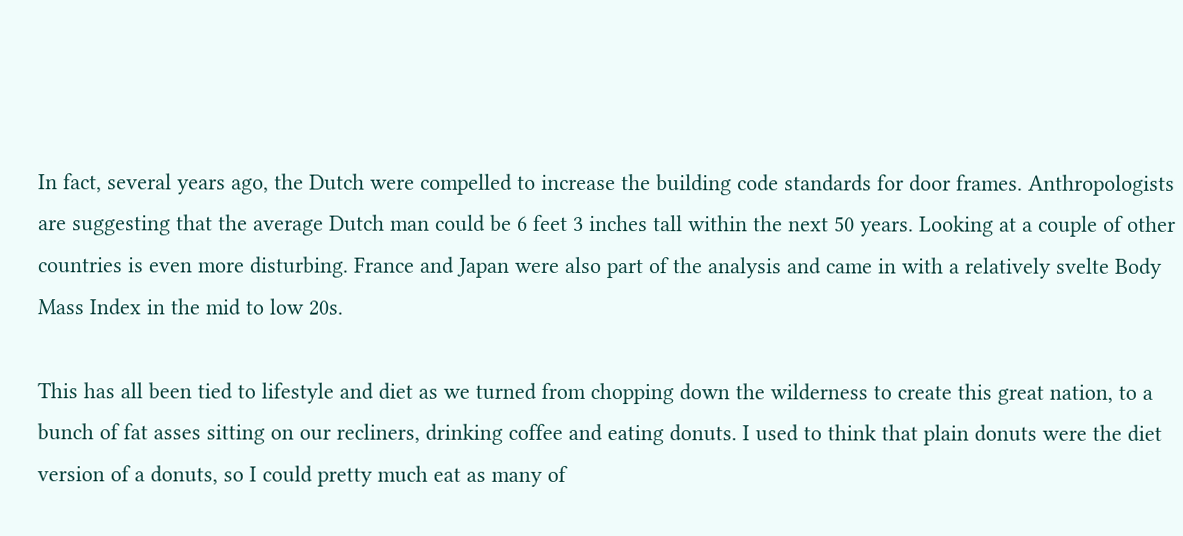In fact, several years ago, the Dutch were compelled to increase the building code standards for door frames. Anthropologists are suggesting that the average Dutch man could be 6 feet 3 inches tall within the next 50 years. Looking at a couple of other countries is even more disturbing. France and Japan were also part of the analysis and came in with a relatively svelte Body Mass Index in the mid to low 20s.

This has all been tied to lifestyle and diet as we turned from chopping down the wilderness to create this great nation, to a bunch of fat asses sitting on our recliners, drinking coffee and eating donuts. I used to think that plain donuts were the diet version of a donuts, so I could pretty much eat as many of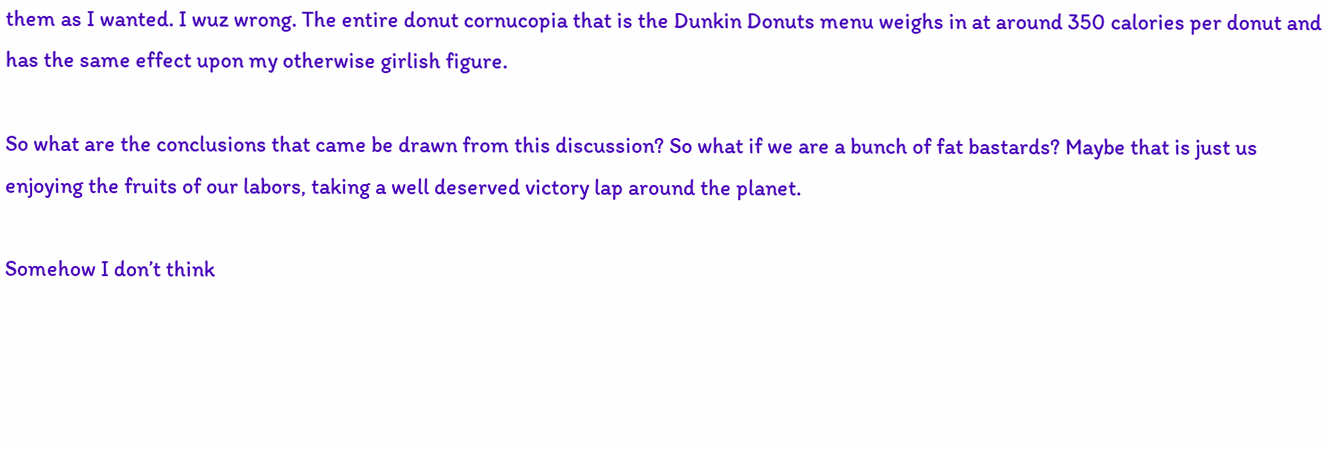them as I wanted. I wuz wrong. The entire donut cornucopia that is the Dunkin Donuts menu weighs in at around 350 calories per donut and has the same effect upon my otherwise girlish figure.

So what are the conclusions that came be drawn from this discussion? So what if we are a bunch of fat bastards? Maybe that is just us enjoying the fruits of our labors, taking a well deserved victory lap around the planet.

Somehow I don’t think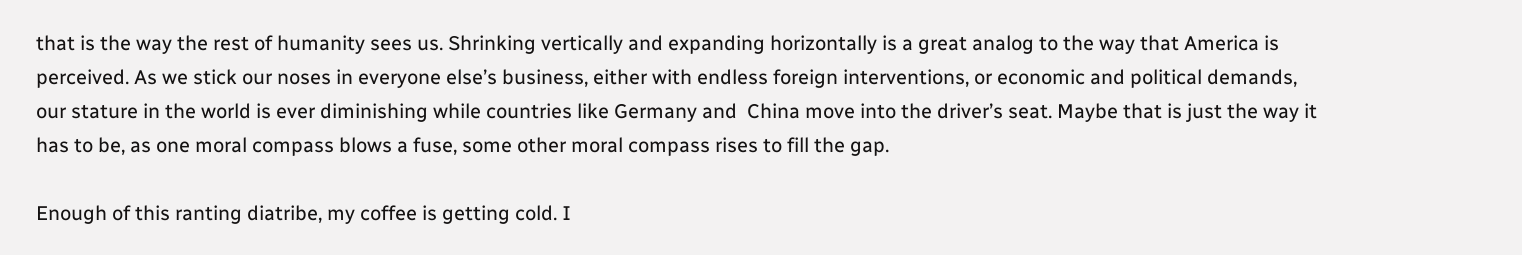that is the way the rest of humanity sees us. Shrinking vertically and expanding horizontally is a great analog to the way that America is perceived. As we stick our noses in everyone else’s business, either with endless foreign interventions, or economic and political demands, our stature in the world is ever diminishing while countries like Germany and  China move into the driver’s seat. Maybe that is just the way it has to be, as one moral compass blows a fuse, some other moral compass rises to fill the gap.

Enough of this ranting diatribe, my coffee is getting cold. I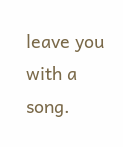leave you with a song.